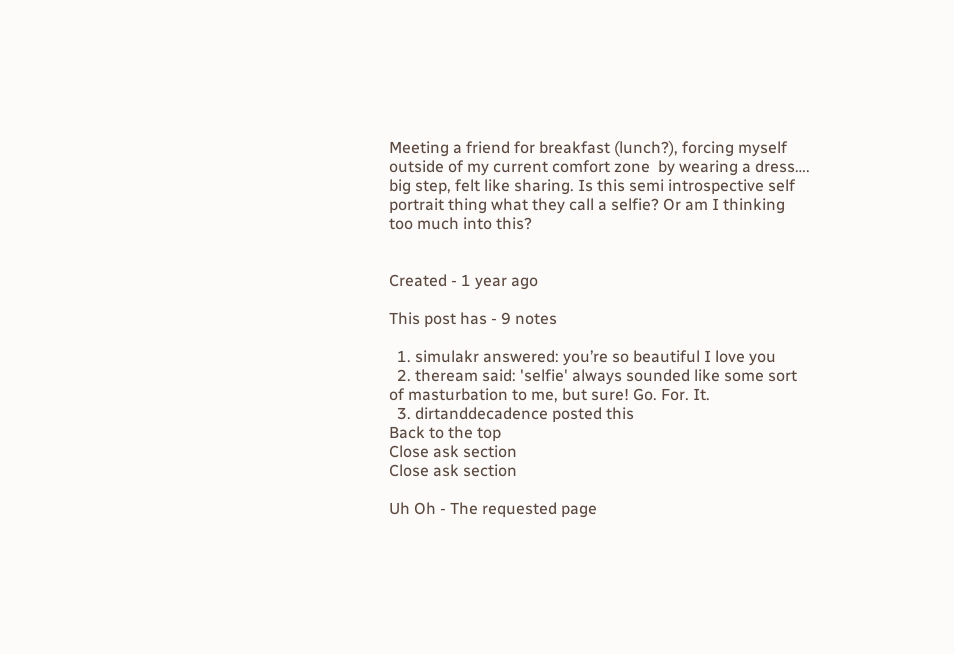Meeting a friend for breakfast (lunch?), forcing myself outside of my current comfort zone  by wearing a dress…. big step, felt like sharing. Is this semi introspective self portrait thing what they call a selfie? Or am I thinking too much into this?


Created - 1 year ago

This post has - 9 notes

  1. simulakr answered: you’re so beautiful I love you
  2. theream said: 'selfie' always sounded like some sort of masturbation to me, but sure! Go. For. It.
  3. dirtanddecadence posted this
Back to the top
Close ask section
Close ask section

Uh Oh - The requested page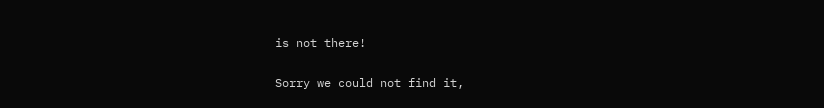is not there!

Sorry we could not find it,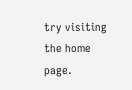try visiting the home page.